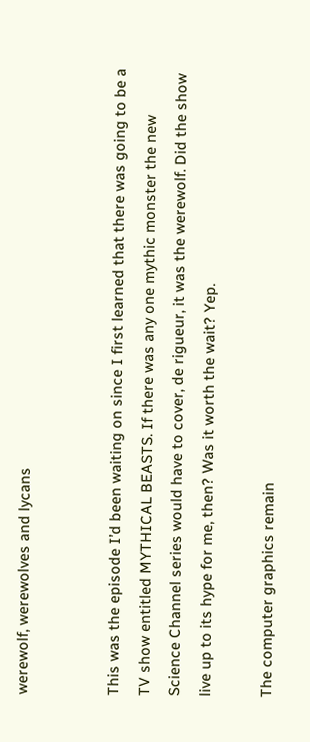werewolf, werewolves and lycans


This was the episode I’d been waiting on since I first learned that there was going to be a TV show entitled MYTHICAL BEASTS. If there was any one mythic monster the new Science Channel series would have to cover, de rigueur, it was the werewolf. Did the show live up to its hype for me, then? Was it worth the wait? Yep.

The computer graphics remain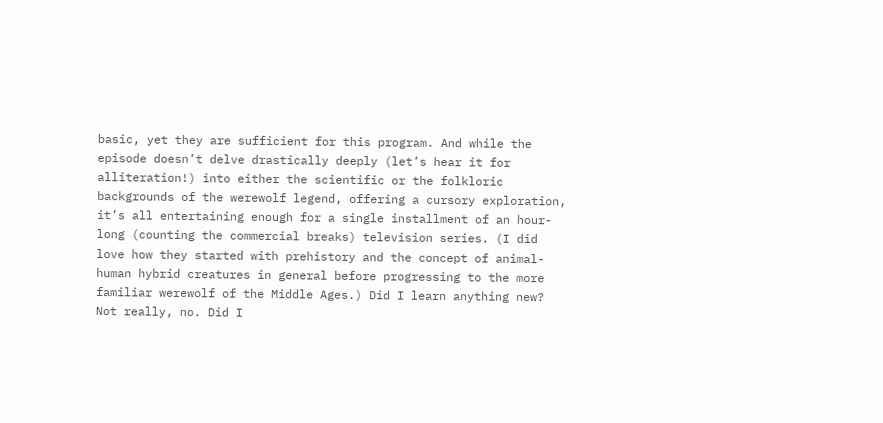basic, yet they are sufficient for this program. And while the episode doesn’t delve drastically deeply (let’s hear it for alliteration!) into either the scientific or the folkloric backgrounds of the werewolf legend, offering a cursory exploration, it’s all entertaining enough for a single installment of an hour-long (counting the commercial breaks) television series. (I did love how they started with prehistory and the concept of animal-human hybrid creatures in general before progressing to the more familiar werewolf of the Middle Ages.) Did I learn anything new? Not really, no. Did I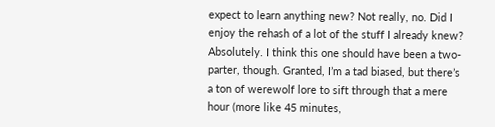expect to learn anything new? Not really, no. Did I enjoy the rehash of a lot of the stuff I already knew? Absolutely. I think this one should have been a two-parter, though. Granted, I’m a tad biased, but there’s a ton of werewolf lore to sift through that a mere hour (more like 45 minutes,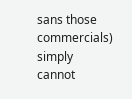sans those commercials) simply cannot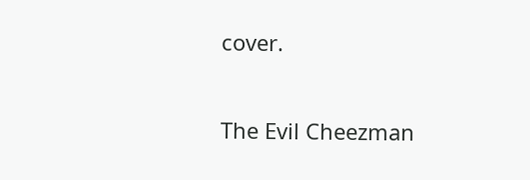cover.

The Evil Cheezman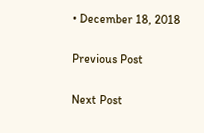• December 18, 2018

Previous Post

Next Post